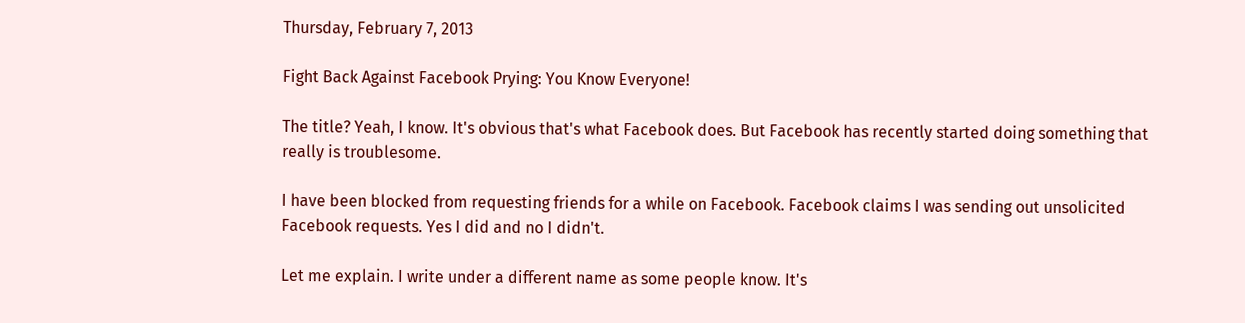Thursday, February 7, 2013

Fight Back Against Facebook Prying: You Know Everyone!

The title? Yeah, I know. It's obvious that's what Facebook does. But Facebook has recently started doing something that really is troublesome.

I have been blocked from requesting friends for a while on Facebook. Facebook claims I was sending out unsolicited Facebook requests. Yes I did and no I didn't.

Let me explain. I write under a different name as some people know. It's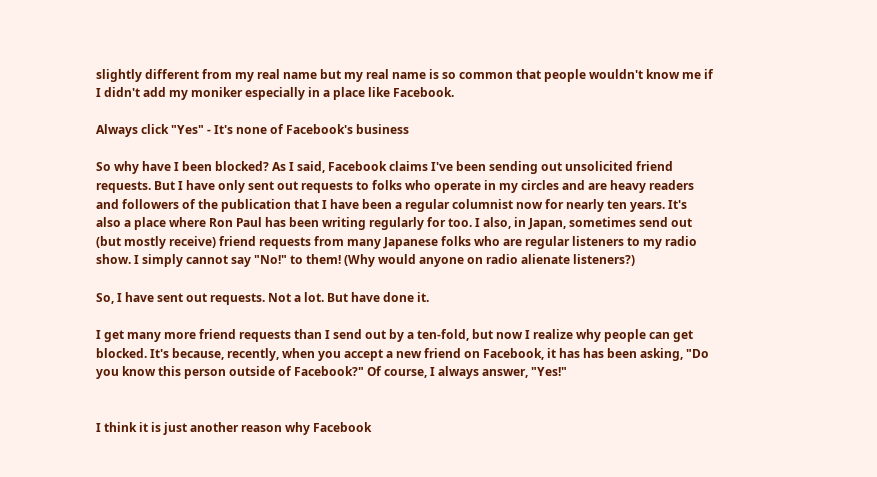slightly different from my real name but my real name is so common that people wouldn't know me if I didn't add my moniker especially in a place like Facebook.

Always click "Yes" - It's none of Facebook's business

So why have I been blocked? As I said, Facebook claims I've been sending out unsolicited friend requests. But I have only sent out requests to folks who operate in my circles and are heavy readers and followers of the publication that I have been a regular columnist now for nearly ten years. It's also a place where Ron Paul has been writing regularly for too. I also, in Japan, sometimes send out (but mostly receive) friend requests from many Japanese folks who are regular listeners to my radio show. I simply cannot say "No!" to them! (Why would anyone on radio alienate listeners?)

So, I have sent out requests. Not a lot. But have done it.

I get many more friend requests than I send out by a ten-fold, but now I realize why people can get blocked. It's because, recently, when you accept a new friend on Facebook, it has has been asking, "Do you know this person outside of Facebook?" Of course, I always answer, "Yes!"


I think it is just another reason why Facebook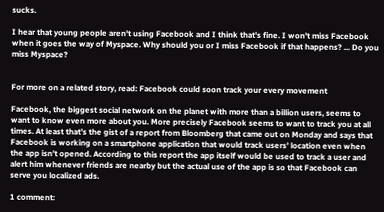sucks.

I hear that young people aren't using Facebook and I think that's fine. I won't miss Facebook when it goes the way of Myspace. Why should you or I miss Facebook if that happens? ... Do you miss Myspace?


For more on a related story, read: Facebook could soon track your every movement

Facebook, the biggest social network on the planet with more than a billion users, seems to want to know even more about you. More precisely Facebook seems to want to track you at all times. At least that’s the gist of a report from Bloomberg that came out on Monday and says that Facebook is working on a smartphone application that would track users’ location even when the app isn’t opened. According to this report the app itself would be used to track a user and alert him whenever friends are nearby but the actual use of the app is so that Facebook can serve you localized ads.

1 comment: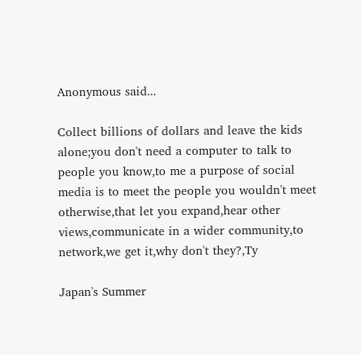Anonymous said...

Collect billions of dollars and leave the kids alone;you don't need a computer to talk to people you know,to me a purpose of social media is to meet the people you wouldn't meet otherwise,that let you expand,hear other views,communicate in a wider community,to network,we get it,why don't they?,Ty

Japan's Summer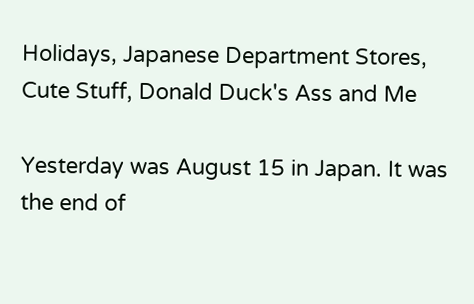Holidays, Japanese Department Stores, Cute Stuff, Donald Duck's Ass and Me

Yesterday was August 15 in Japan. It was the end of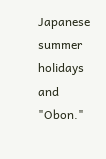Japanese summer holidays and "Obon."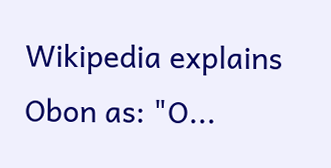Wikipedia explains Obon as: "O...